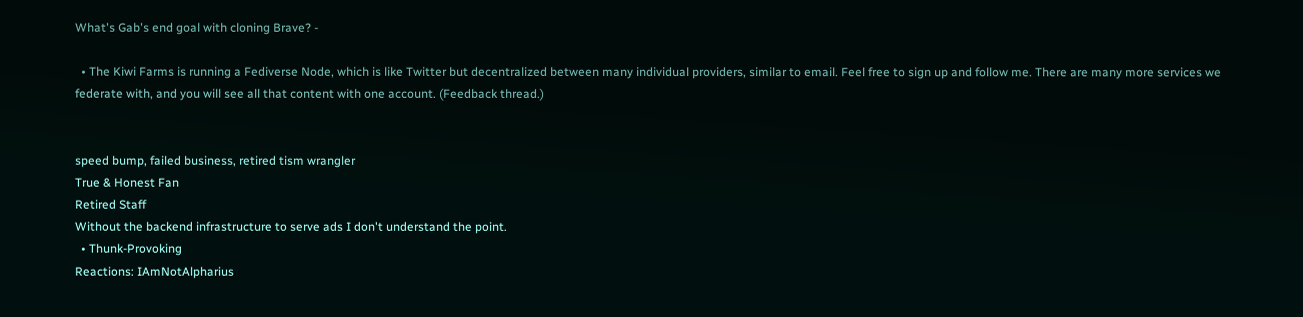What's Gab's end goal with cloning Brave? -

  • The Kiwi Farms is running a Fediverse Node, which is like Twitter but decentralized between many individual providers, similar to email. Feel free to sign up and follow me. There are many more services we federate with, and you will see all that content with one account. (Feedback thread.)


speed bump, failed business, retired tism wrangler
True & Honest Fan
Retired Staff
Without the backend infrastructure to serve ads I don't understand the point.
  • Thunk-Provoking
Reactions: IAmNotAlpharius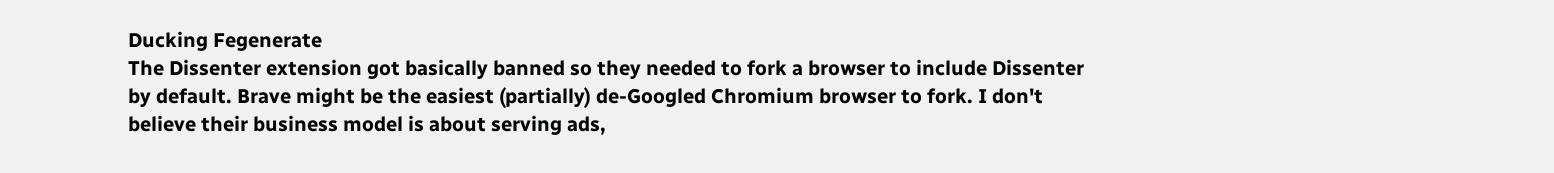Ducking Fegenerate
The Dissenter extension got basically banned so they needed to fork a browser to include Dissenter by default. Brave might be the easiest (partially) de-Googled Chromium browser to fork. I don't believe their business model is about serving ads,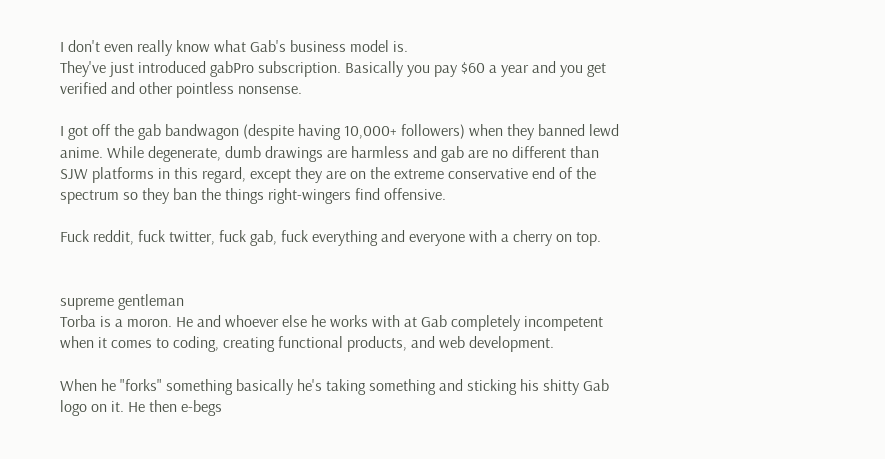I don't even really know what Gab's business model is.
They've just introduced gabPro subscription. Basically you pay $60 a year and you get verified and other pointless nonsense.

I got off the gab bandwagon (despite having 10,000+ followers) when they banned lewd anime. While degenerate, dumb drawings are harmless and gab are no different than SJW platforms in this regard, except they are on the extreme conservative end of the spectrum so they ban the things right-wingers find offensive.

Fuck reddit, fuck twitter, fuck gab, fuck everything and everyone with a cherry on top.


supreme gentleman
Torba is a moron. He and whoever else he works with at Gab completely incompetent when it comes to coding, creating functional products, and web development.

When he "forks" something basically he's taking something and sticking his shitty Gab logo on it. He then e-begs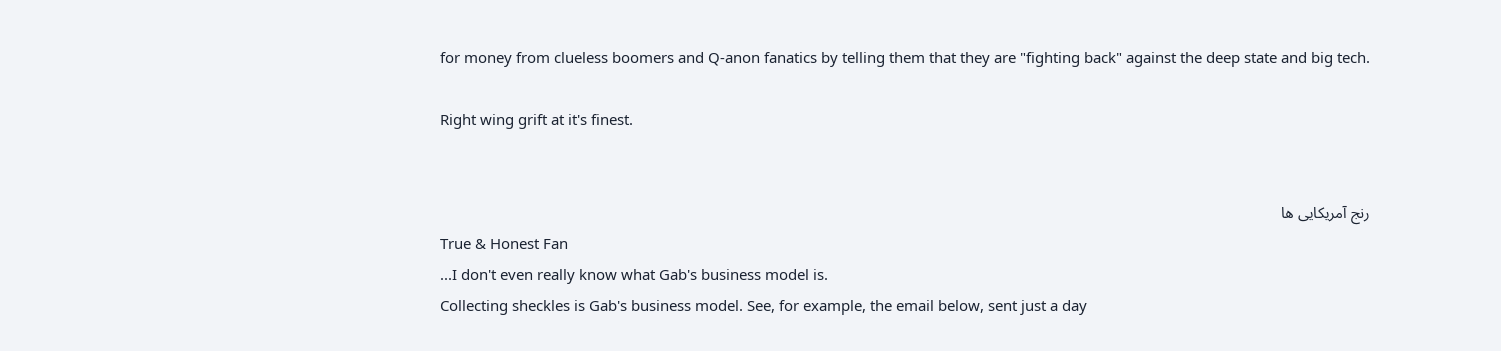for money from clueless boomers and Q-anon fanatics by telling them that they are "fighting back" against the deep state and big tech.

Right wing grift at it's finest.


رنج آمریکایی ها
True & Honest Fan
...I don't even really know what Gab's business model is.
Collecting sheckles is Gab's business model. See, for example, the email below, sent just a day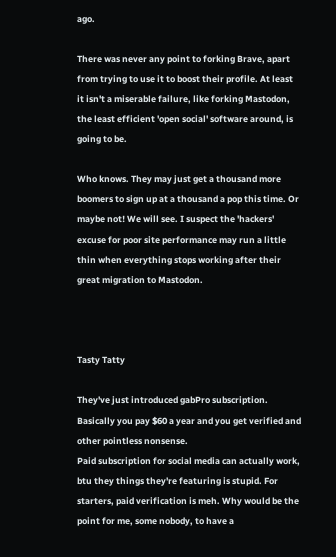ago.

There was never any point to forking Brave, apart from trying to use it to boost their profile. At least it isn't a miserable failure, like forking Mastodon, the least efficient 'open social' software around, is going to be.

Who knows. They may just get a thousand more boomers to sign up at a thousand a pop this time. Or maybe not! We will see. I suspect the 'hackers' excuse for poor site performance may run a little thin when everything stops working after their great migration to Mastodon.



Tasty Tatty

They've just introduced gabPro subscription. Basically you pay $60 a year and you get verified and other pointless nonsense.
Paid subscription for social media can actually work, btu they things they're featuring is stupid. For starters, paid verification is meh. Why would be the point for me, some nobody, to have a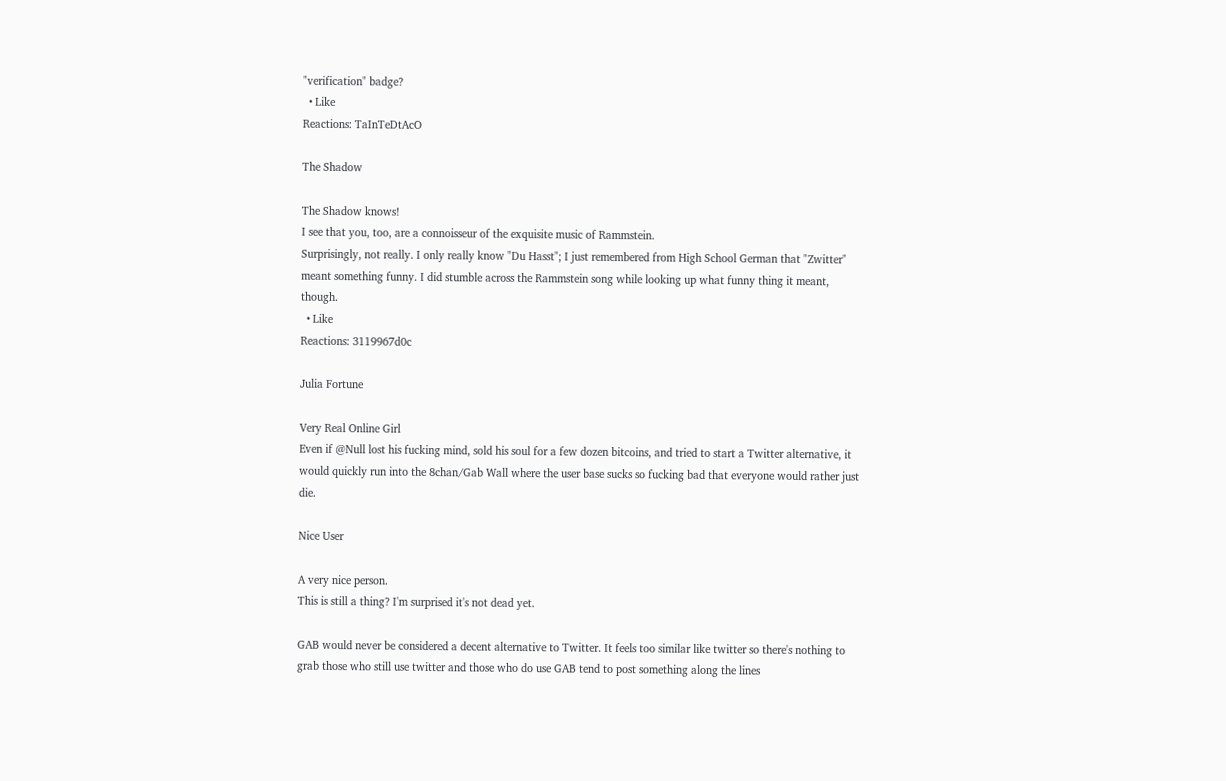"verification" badge?
  • Like
Reactions: TaInTeDtAcO

The Shadow

The Shadow knows!
I see that you, too, are a connoisseur of the exquisite music of Rammstein.
Surprisingly, not really. I only really know "Du Hasst"; I just remembered from High School German that "Zwitter" meant something funny. I did stumble across the Rammstein song while looking up what funny thing it meant, though.
  • Like
Reactions: 3119967d0c

Julia Fortune

Very Real Online Girl
Even if @Null lost his fucking mind, sold his soul for a few dozen bitcoins, and tried to start a Twitter alternative, it would quickly run into the 8chan/Gab Wall where the user base sucks so fucking bad that everyone would rather just die.

Nice User

A very nice person.
This is still a thing? I'm surprised it's not dead yet.

GAB would never be considered a decent alternative to Twitter. It feels too similar like twitter so there's nothing to grab those who still use twitter and those who do use GAB tend to post something along the lines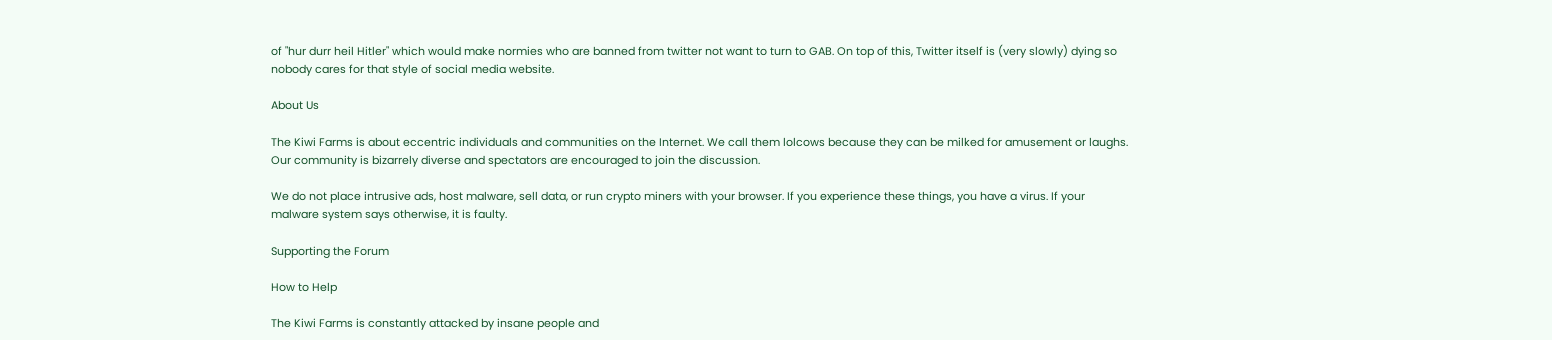of "hur durr heil Hitler" which would make normies who are banned from twitter not want to turn to GAB. On top of this, Twitter itself is (very slowly) dying so nobody cares for that style of social media website.

About Us

The Kiwi Farms is about eccentric individuals and communities on the Internet. We call them lolcows because they can be milked for amusement or laughs. Our community is bizarrely diverse and spectators are encouraged to join the discussion.

We do not place intrusive ads, host malware, sell data, or run crypto miners with your browser. If you experience these things, you have a virus. If your malware system says otherwise, it is faulty.

Supporting the Forum

How to Help

The Kiwi Farms is constantly attacked by insane people and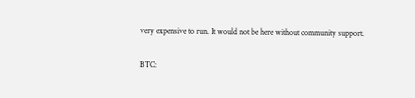very expensive to run. It would not be here without community support.

BTC: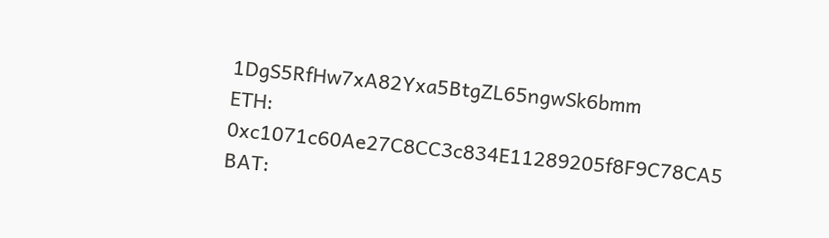1DgS5RfHw7xA82Yxa5BtgZL65ngwSk6bmm
ETH: 0xc1071c60Ae27C8CC3c834E11289205f8F9C78CA5
BAT: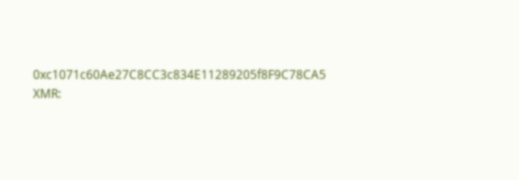0xc1071c60Ae27C8CC3c834E11289205f8F9C78CA5
XMR: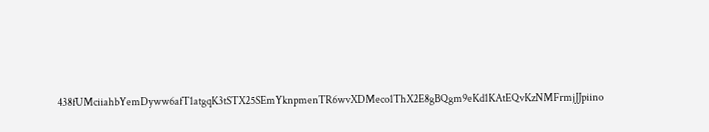438fUMciiahbYemDyww6afT1atgqK3tSTX25SEmYknpmenTR6wvXDMeco1ThX2E8gBQgm9eKd1KAtEQvKzNMFrmjJJpiino